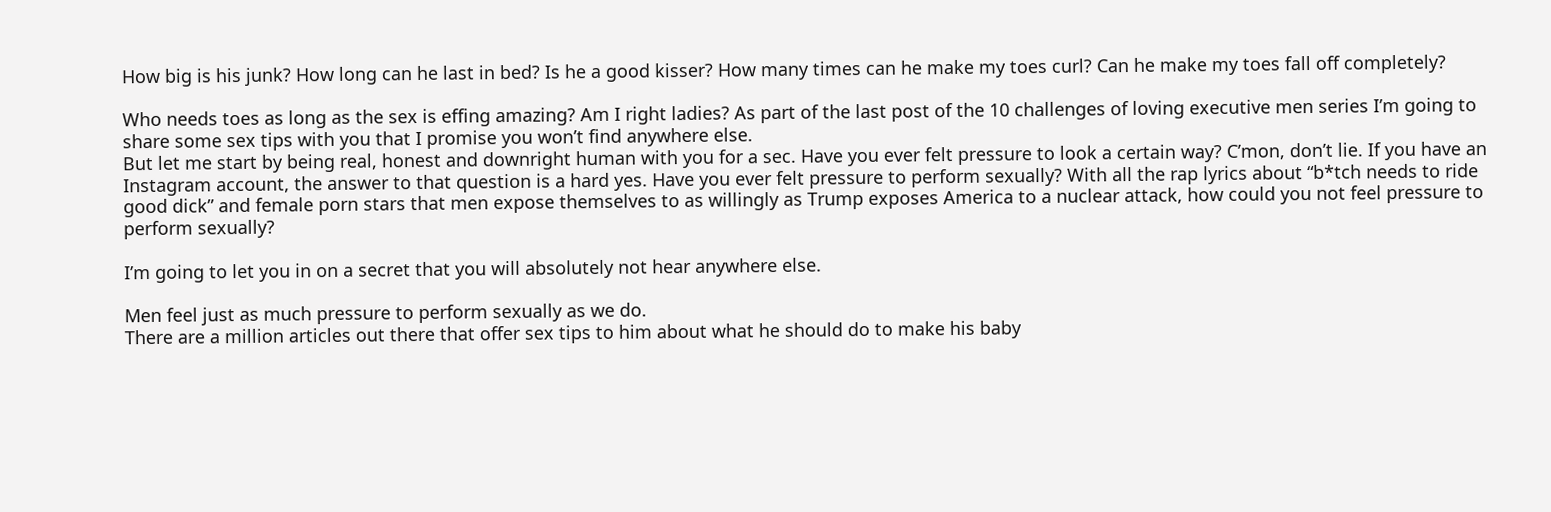How big is his junk? How long can he last in bed? Is he a good kisser? How many times can he make my toes curl? Can he make my toes fall off completely?

Who needs toes as long as the sex is effing amazing? Am I right ladies? As part of the last post of the 10 challenges of loving executive men series I’m going to share some sex tips with you that I promise you won’t find anywhere else.
But let me start by being real, honest and downright human with you for a sec. Have you ever felt pressure to look a certain way? C’mon, don’t lie. If you have an Instagram account, the answer to that question is a hard yes. Have you ever felt pressure to perform sexually? With all the rap lyrics about “b*tch needs to ride good dick” and female porn stars that men expose themselves to as willingly as Trump exposes America to a nuclear attack, how could you not feel pressure to perform sexually?

I’m going to let you in on a secret that you will absolutely not hear anywhere else.

Men feel just as much pressure to perform sexually as we do.
There are a million articles out there that offer sex tips to him about what he should do to make his baby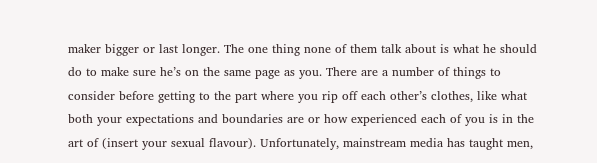maker bigger or last longer. The one thing none of them talk about is what he should do to make sure he’s on the same page as you. There are a number of things to consider before getting to the part where you rip off each other’s clothes, like what both your expectations and boundaries are or how experienced each of you is in the art of (insert your sexual flavour). Unfortunately, mainstream media has taught men,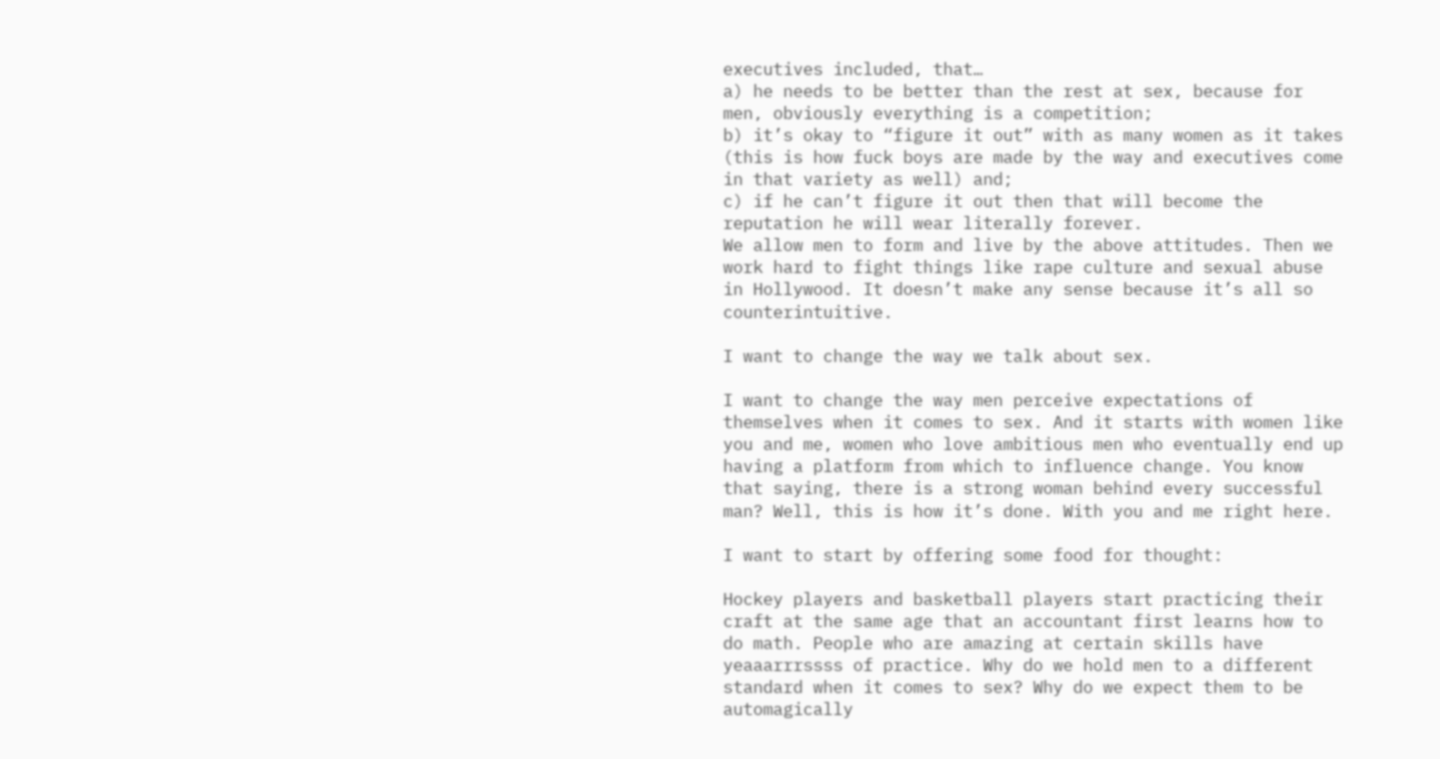executives included, that…
a) he needs to be better than the rest at sex, because for men, obviously everything is a competition;
b) it’s okay to “figure it out” with as many women as it takes (this is how fuck boys are made by the way and executives come in that variety as well) and;
c) if he can’t figure it out then that will become the reputation he will wear literally forever.
We allow men to form and live by the above attitudes. Then we work hard to fight things like rape culture and sexual abuse in Hollywood. It doesn’t make any sense because it’s all so counterintuitive.

I want to change the way we talk about sex.

I want to change the way men perceive expectations of themselves when it comes to sex. And it starts with women like you and me, women who love ambitious men who eventually end up having a platform from which to influence change. You know that saying, there is a strong woman behind every successful man? Well, this is how it’s done. With you and me right here.

I want to start by offering some food for thought:

Hockey players and basketball players start practicing their craft at the same age that an accountant first learns how to do math. People who are amazing at certain skills have yeaaarrrssss of practice. Why do we hold men to a different standard when it comes to sex? Why do we expect them to be automagically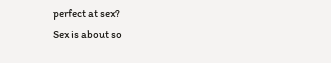perfect at sex?
Sex is about so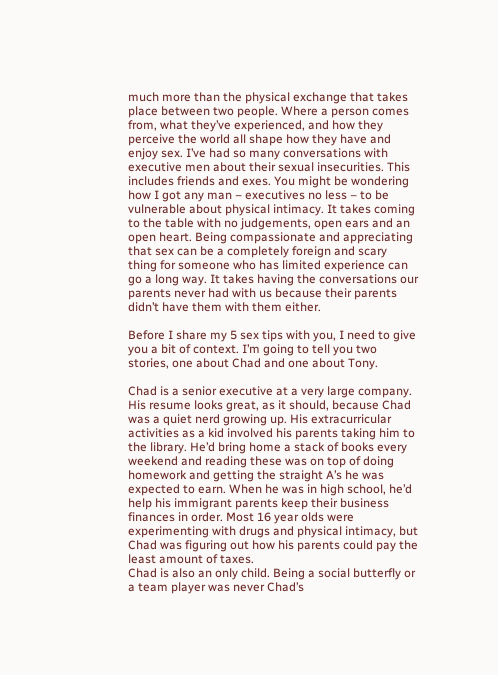much more than the physical exchange that takes place between two people. Where a person comes from, what they’ve experienced, and how they perceive the world all shape how they have and enjoy sex. I’ve had so many conversations with executive men about their sexual insecurities. This includes friends and exes. You might be wondering how I got any man – executives no less – to be vulnerable about physical intimacy. It takes coming to the table with no judgements, open ears and an open heart. Being compassionate and appreciating that sex can be a completely foreign and scary thing for someone who has limited experience can go a long way. It takes having the conversations our parents never had with us because their parents didn’t have them with them either.

Before I share my 5 sex tips with you, I need to give you a bit of context. I’m going to tell you two stories, one about Chad and one about Tony.

Chad is a senior executive at a very large company. His resume looks great, as it should, because Chad was a quiet nerd growing up. His extracurricular activities as a kid involved his parents taking him to the library. He’d bring home a stack of books every weekend and reading these was on top of doing homework and getting the straight A’s he was expected to earn. When he was in high school, he’d help his immigrant parents keep their business finances in order. Most 16 year olds were experimenting with drugs and physical intimacy, but Chad was figuring out how his parents could pay the least amount of taxes.
Chad is also an only child. Being a social butterfly or a team player was never Chad’s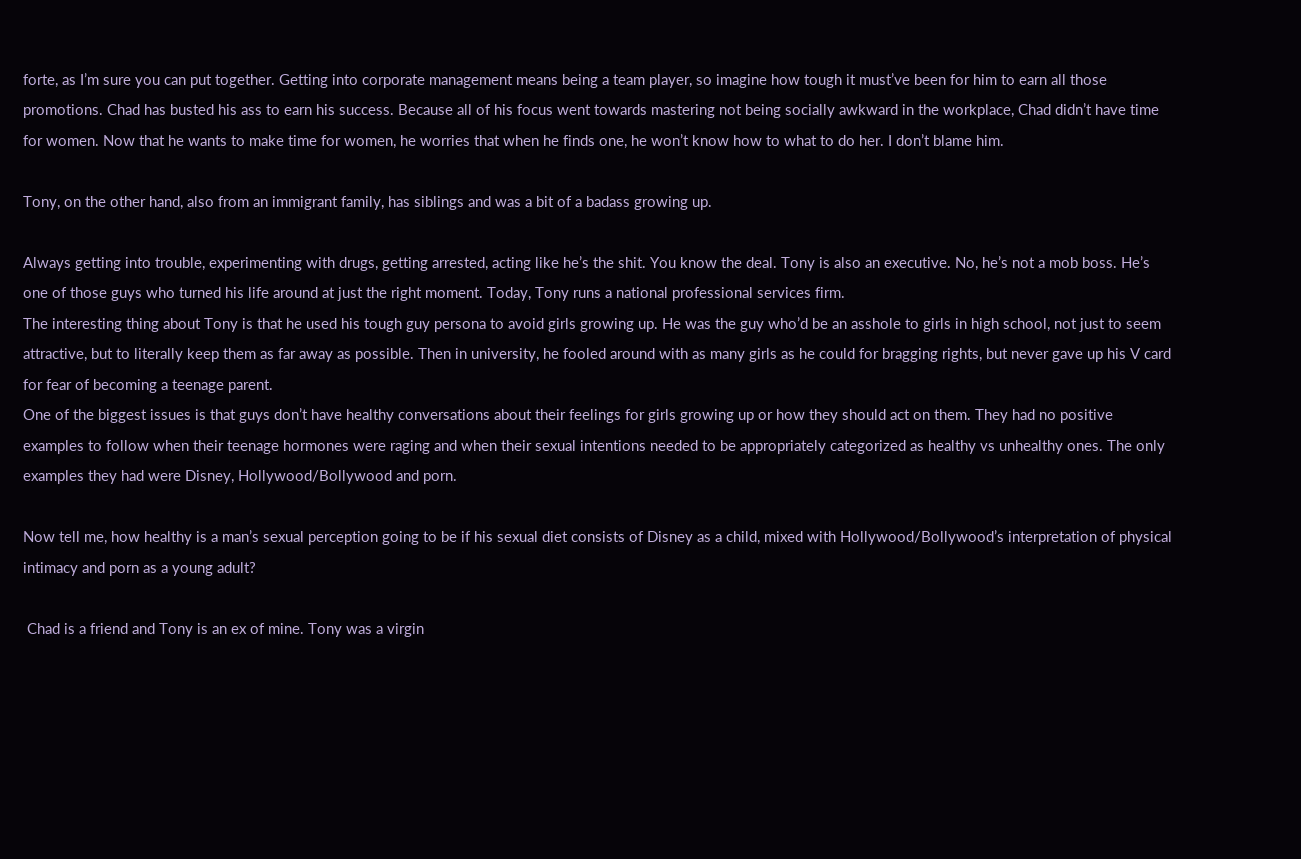forte, as I’m sure you can put together. Getting into corporate management means being a team player, so imagine how tough it must’ve been for him to earn all those promotions. Chad has busted his ass to earn his success. Because all of his focus went towards mastering not being socially awkward in the workplace, Chad didn’t have time for women. Now that he wants to make time for women, he worries that when he finds one, he won’t know how to what to do her. I don’t blame him.

Tony, on the other hand, also from an immigrant family, has siblings and was a bit of a badass growing up.

Always getting into trouble, experimenting with drugs, getting arrested, acting like he’s the shit. You know the deal. Tony is also an executive. No, he’s not a mob boss. He’s one of those guys who turned his life around at just the right moment. Today, Tony runs a national professional services firm.
The interesting thing about Tony is that he used his tough guy persona to avoid girls growing up. He was the guy who’d be an asshole to girls in high school, not just to seem attractive, but to literally keep them as far away as possible. Then in university, he fooled around with as many girls as he could for bragging rights, but never gave up his V card for fear of becoming a teenage parent.
One of the biggest issues is that guys don’t have healthy conversations about their feelings for girls growing up or how they should act on them. They had no positive examples to follow when their teenage hormones were raging and when their sexual intentions needed to be appropriately categorized as healthy vs unhealthy ones. The only examples they had were Disney, Hollywood/Bollywood and porn.

Now tell me, how healthy is a man’s sexual perception going to be if his sexual diet consists of Disney as a child, mixed with Hollywood/Bollywood’s interpretation of physical intimacy and porn as a young adult?

 Chad is a friend and Tony is an ex of mine. Tony was a virgin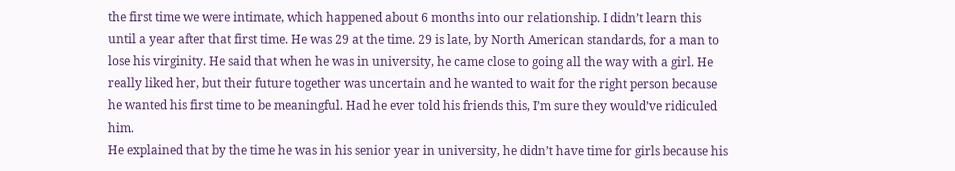the first time we were intimate, which happened about 6 months into our relationship. I didn’t learn this until a year after that first time. He was 29 at the time. 29 is late, by North American standards, for a man to lose his virginity. He said that when he was in university, he came close to going all the way with a girl. He really liked her, but their future together was uncertain and he wanted to wait for the right person because he wanted his first time to be meaningful. Had he ever told his friends this, I’m sure they would’ve ridiculed him.
He explained that by the time he was in his senior year in university, he didn’t have time for girls because his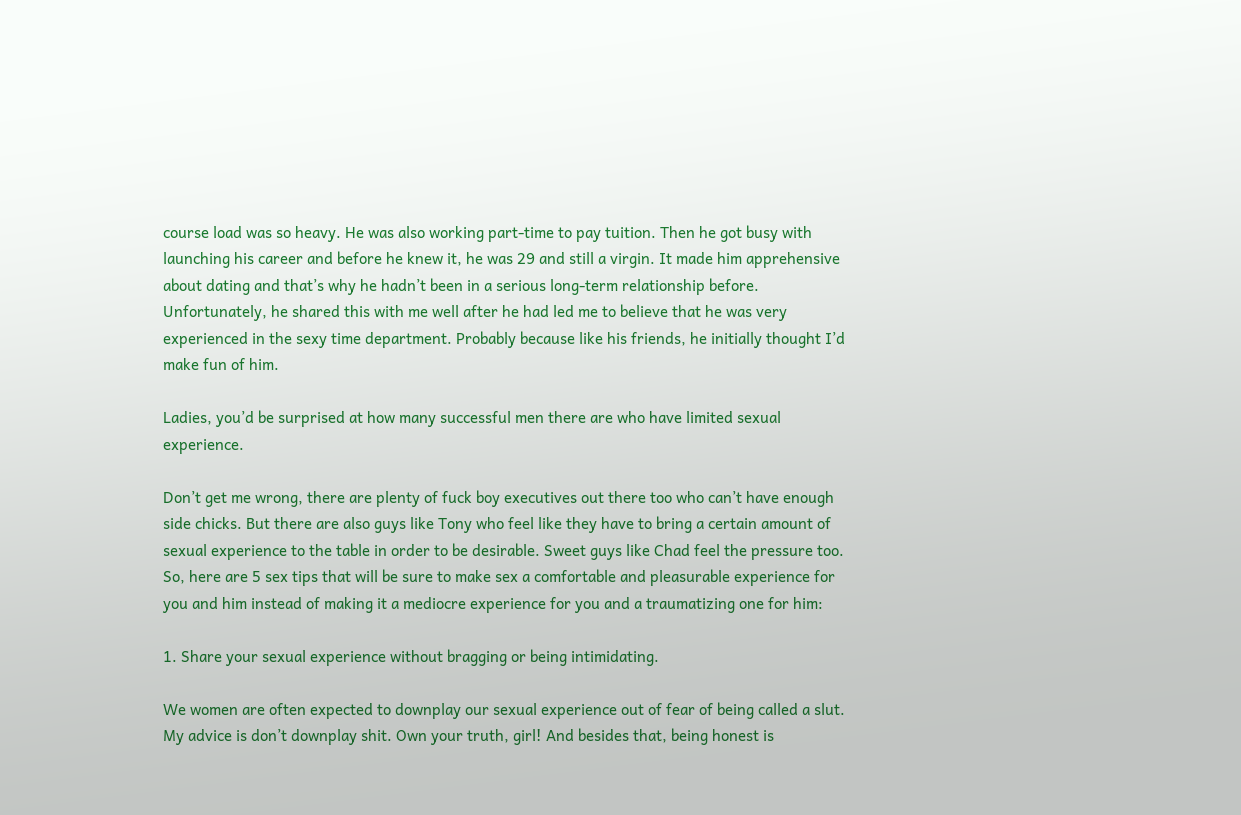course load was so heavy. He was also working part-time to pay tuition. Then he got busy with launching his career and before he knew it, he was 29 and still a virgin. It made him apprehensive about dating and that’s why he hadn’t been in a serious long-term relationship before. Unfortunately, he shared this with me well after he had led me to believe that he was very experienced in the sexy time department. Probably because like his friends, he initially thought I’d make fun of him.

Ladies, you’d be surprised at how many successful men there are who have limited sexual experience.

Don’t get me wrong, there are plenty of fuck boy executives out there too who can’t have enough side chicks. But there are also guys like Tony who feel like they have to bring a certain amount of sexual experience to the table in order to be desirable. Sweet guys like Chad feel the pressure too.
So, here are 5 sex tips that will be sure to make sex a comfortable and pleasurable experience for you and him instead of making it a mediocre experience for you and a traumatizing one for him:

1. Share your sexual experience without bragging or being intimidating.

We women are often expected to downplay our sexual experience out of fear of being called a slut. My advice is don’t downplay shit. Own your truth, girl! And besides that, being honest is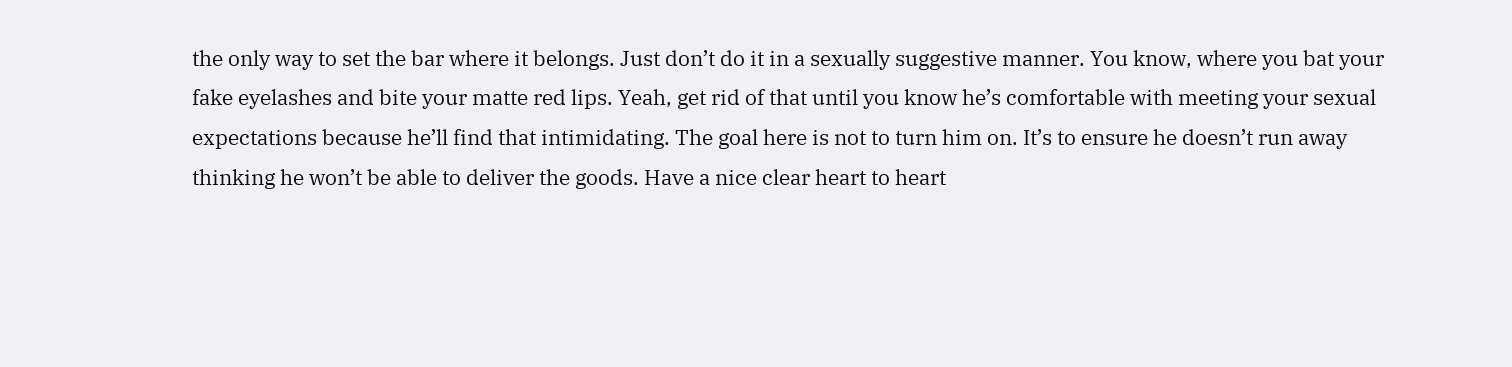the only way to set the bar where it belongs. Just don’t do it in a sexually suggestive manner. You know, where you bat your fake eyelashes and bite your matte red lips. Yeah, get rid of that until you know he’s comfortable with meeting your sexual expectations because he’ll find that intimidating. The goal here is not to turn him on. It’s to ensure he doesn’t run away thinking he won’t be able to deliver the goods. Have a nice clear heart to heart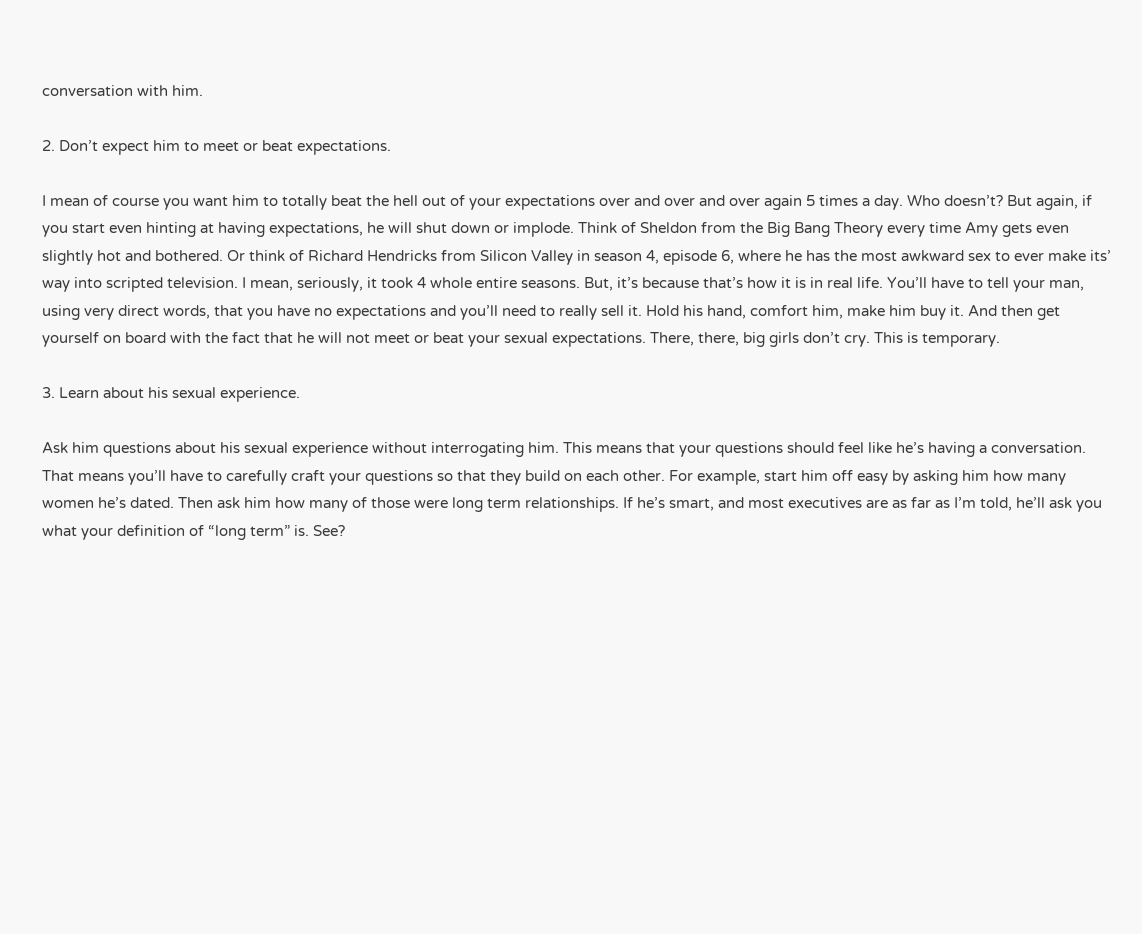conversation with him.

2. Don’t expect him to meet or beat expectations.

I mean of course you want him to totally beat the hell out of your expectations over and over and over again 5 times a day. Who doesn’t? But again, if you start even hinting at having expectations, he will shut down or implode. Think of Sheldon from the Big Bang Theory every time Amy gets even slightly hot and bothered. Or think of Richard Hendricks from Silicon Valley in season 4, episode 6, where he has the most awkward sex to ever make its’ way into scripted television. I mean, seriously, it took 4 whole entire seasons. But, it’s because that’s how it is in real life. You’ll have to tell your man, using very direct words, that you have no expectations and you’ll need to really sell it. Hold his hand, comfort him, make him buy it. And then get yourself on board with the fact that he will not meet or beat your sexual expectations. There, there, big girls don’t cry. This is temporary.

3. Learn about his sexual experience.

Ask him questions about his sexual experience without interrogating him. This means that your questions should feel like he’s having a conversation. That means you’ll have to carefully craft your questions so that they build on each other. For example, start him off easy by asking him how many women he’s dated. Then ask him how many of those were long term relationships. If he’s smart, and most executives are as far as I’m told, he’ll ask you what your definition of “long term” is. See?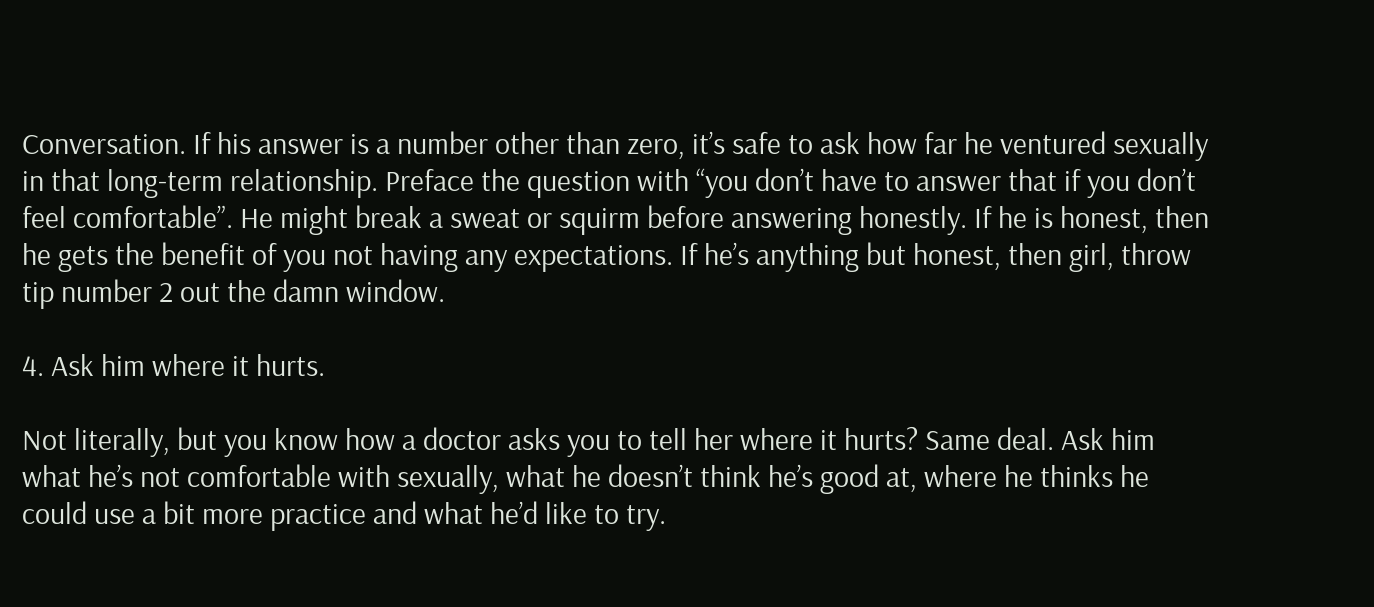Conversation. If his answer is a number other than zero, it’s safe to ask how far he ventured sexually in that long-term relationship. Preface the question with “you don’t have to answer that if you don’t feel comfortable”. He might break a sweat or squirm before answering honestly. If he is honest, then he gets the benefit of you not having any expectations. If he’s anything but honest, then girl, throw tip number 2 out the damn window.

4. Ask him where it hurts.

Not literally, but you know how a doctor asks you to tell her where it hurts? Same deal. Ask him what he’s not comfortable with sexually, what he doesn’t think he’s good at, where he thinks he could use a bit more practice and what he’d like to try.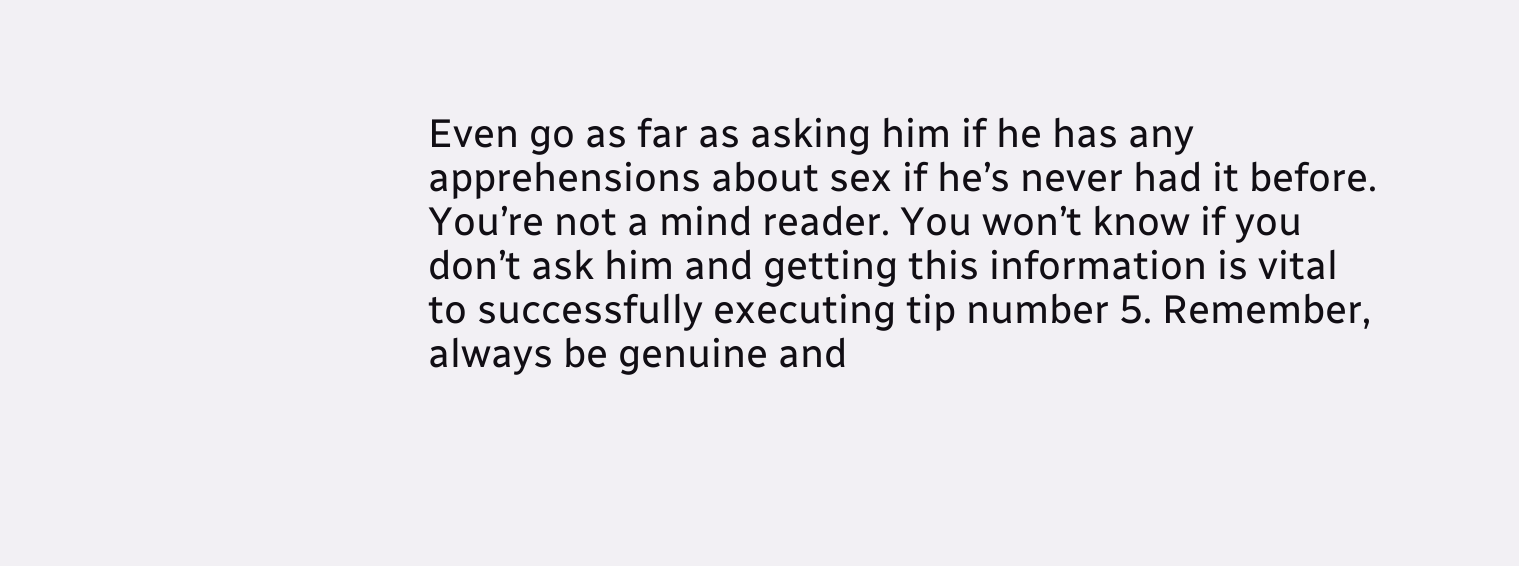Even go as far as asking him if he has any apprehensions about sex if he’s never had it before. You’re not a mind reader. You won’t know if you don’t ask him and getting this information is vital to successfully executing tip number 5. Remember, always be genuine and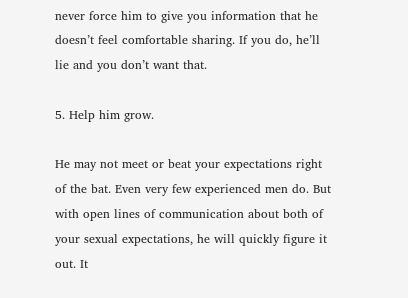never force him to give you information that he doesn’t feel comfortable sharing. If you do, he’ll lie and you don’t want that.

5. Help him grow.

He may not meet or beat your expectations right of the bat. Even very few experienced men do. But with open lines of communication about both of your sexual expectations, he will quickly figure it out. It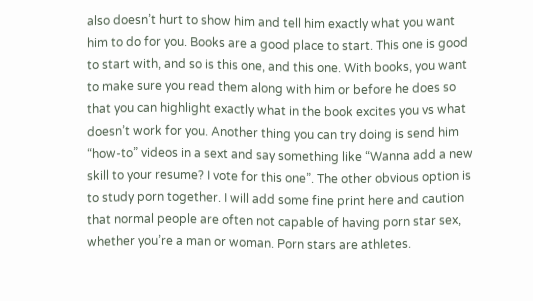also doesn’t hurt to show him and tell him exactly what you want him to do for you. Books are a good place to start. This one is good to start with, and so is this one, and this one. With books, you want to make sure you read them along with him or before he does so that you can highlight exactly what in the book excites you vs what doesn’t work for you. Another thing you can try doing is send him “how-to” videos in a sext and say something like “Wanna add a new skill to your resume? I vote for this one”. The other obvious option is to study porn together. I will add some fine print here and caution that normal people are often not capable of having porn star sex, whether you’re a man or woman. Porn stars are athletes.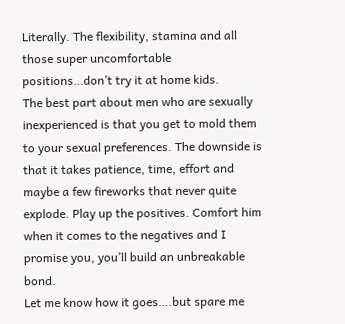Literally. The flexibility, stamina and all those super uncomfortable positions…don’t try it at home kids.
The best part about men who are sexually inexperienced is that you get to mold them to your sexual preferences. The downside is that it takes patience, time, effort and maybe a few fireworks that never quite explode. Play up the positives. Comfort him when it comes to the negatives and I promise you, you’ll build an unbreakable bond.
Let me know how it goes….but spare me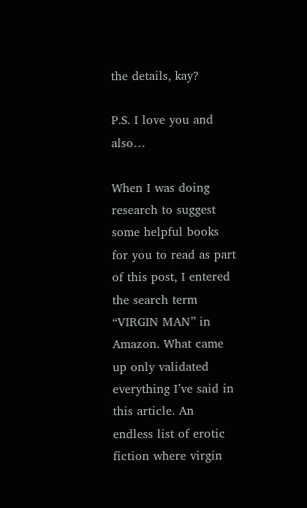the details, kay?

P.S. I love you and also…

When I was doing research to suggest some helpful books for you to read as part of this post, I entered the search term “VIRGIN MAN” in Amazon. What came up only validated everything I’ve said in this article. An endless list of erotic fiction where virgin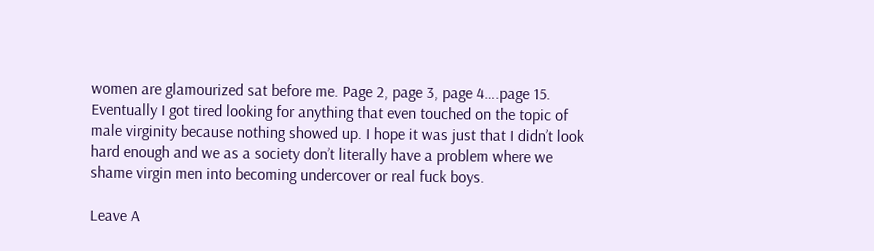women are glamourized sat before me. Page 2, page 3, page 4….page 15. Eventually I got tired looking for anything that even touched on the topic of male virginity because nothing showed up. I hope it was just that I didn’t look hard enough and we as a society don’t literally have a problem where we shame virgin men into becoming undercover or real fuck boys.

Leave A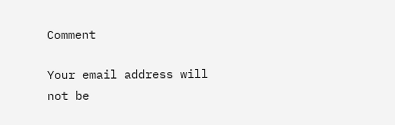Comment

Your email address will not be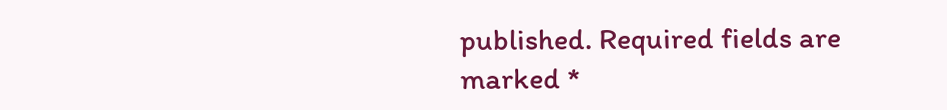published. Required fields are marked *